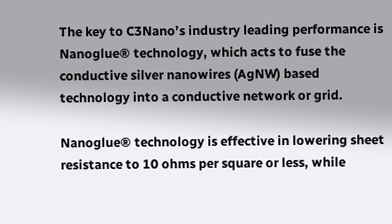The key to C3Nano’s industry leading performance is Nanoglue® technology, which acts to fuse the conductive silver nanowires (AgNW) based technology into a conductive network or grid.

Nanoglue® technology is effective in lowering sheet resistance to 10 ohms per square or less, while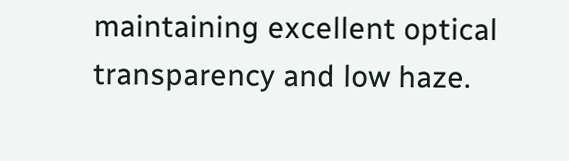maintaining excellent optical transparency and low haze.